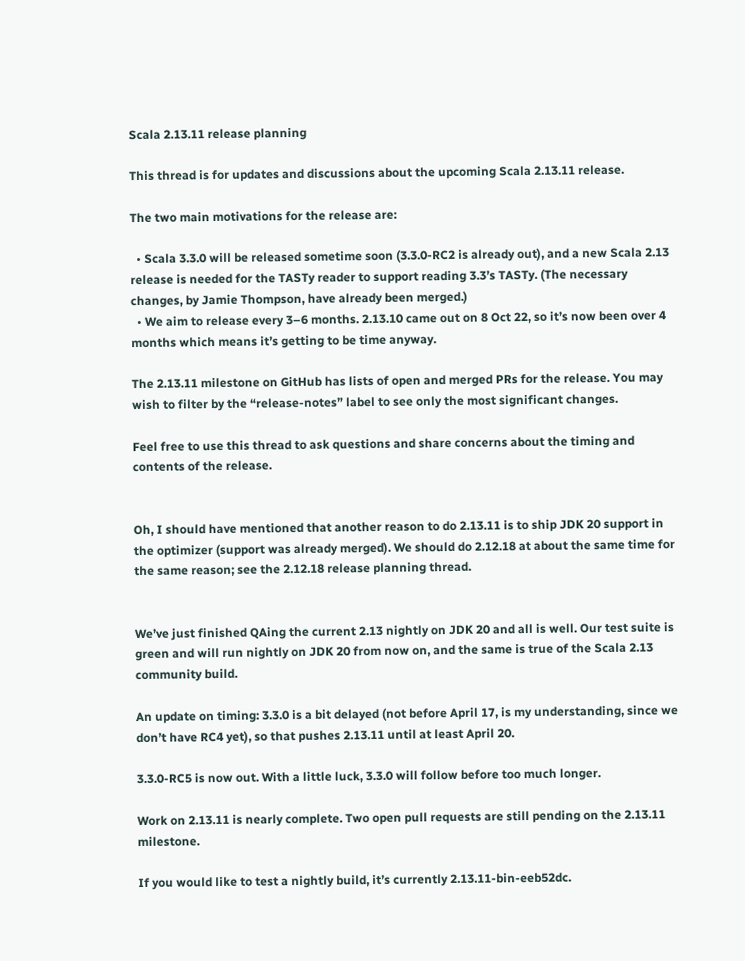Scala 2.13.11 release planning

This thread is for updates and discussions about the upcoming Scala 2.13.11 release.

The two main motivations for the release are:

  • Scala 3.3.0 will be released sometime soon (3.3.0-RC2 is already out), and a new Scala 2.13 release is needed for the TASTy reader to support reading 3.3’s TASTy. (The necessary changes, by Jamie Thompson, have already been merged.)
  • We aim to release every 3–6 months. 2.13.10 came out on 8 Oct 22, so it’s now been over 4 months which means it’s getting to be time anyway.

The 2.13.11 milestone on GitHub has lists of open and merged PRs for the release. You may wish to filter by the “release-notes” label to see only the most significant changes.

Feel free to use this thread to ask questions and share concerns about the timing and contents of the release.


Oh, I should have mentioned that another reason to do 2.13.11 is to ship JDK 20 support in the optimizer (support was already merged). We should do 2.12.18 at about the same time for the same reason; see the 2.12.18 release planning thread.


We’ve just finished QAing the current 2.13 nightly on JDK 20 and all is well. Our test suite is green and will run nightly on JDK 20 from now on, and the same is true of the Scala 2.13 community build.

An update on timing: 3.3.0 is a bit delayed (not before April 17, is my understanding, since we don’t have RC4 yet), so that pushes 2.13.11 until at least April 20.

3.3.0-RC5 is now out. With a little luck, 3.3.0 will follow before too much longer.

Work on 2.13.11 is nearly complete. Two open pull requests are still pending on the 2.13.11 milestone.

If you would like to test a nightly build, it’s currently 2.13.11-bin-eeb52dc.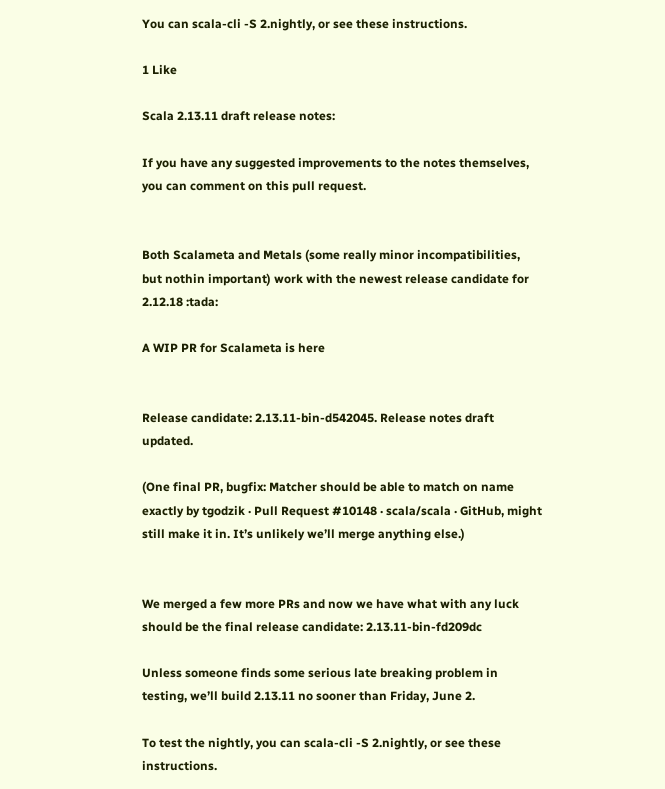You can scala-cli -S 2.nightly, or see these instructions.

1 Like

Scala 2.13.11 draft release notes:

If you have any suggested improvements to the notes themselves, you can comment on this pull request.


Both Scalameta and Metals (some really minor incompatibilities, but nothin important) work with the newest release candidate for 2.12.18 :tada:

A WIP PR for Scalameta is here


Release candidate: 2.13.11-bin-d542045. Release notes draft updated.

(One final PR, bugfix: Matcher should be able to match on name exactly by tgodzik · Pull Request #10148 · scala/scala · GitHub, might still make it in. It’s unlikely we’ll merge anything else.)


We merged a few more PRs and now we have what with any luck should be the final release candidate: 2.13.11-bin-fd209dc

Unless someone finds some serious late breaking problem in testing, we’ll build 2.13.11 no sooner than Friday, June 2.

To test the nightly, you can scala-cli -S 2.nightly, or see these instructions.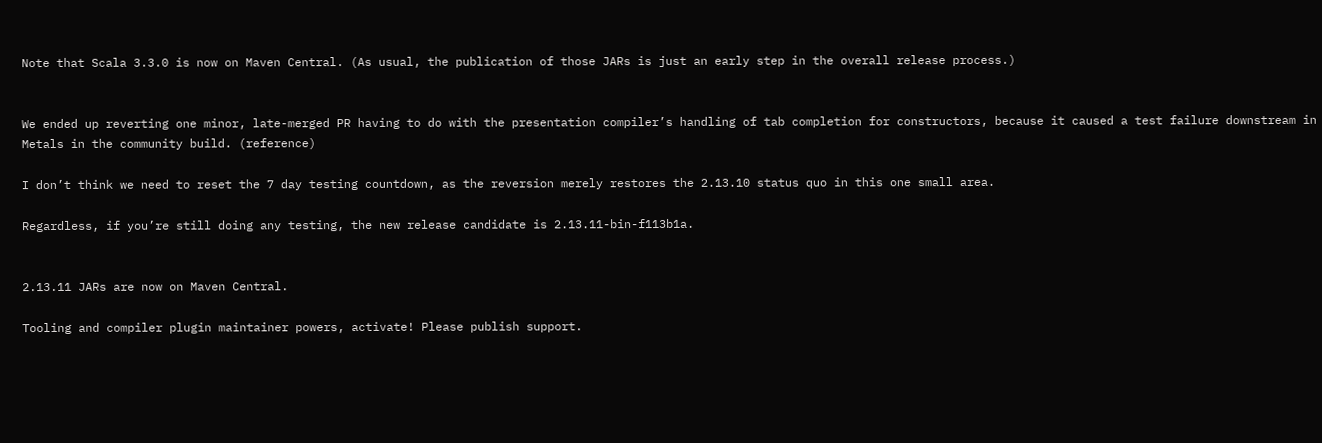Note that Scala 3.3.0 is now on Maven Central. (As usual, the publication of those JARs is just an early step in the overall release process.)


We ended up reverting one minor, late-merged PR having to do with the presentation compiler’s handling of tab completion for constructors, because it caused a test failure downstream in Metals in the community build. (reference)

I don’t think we need to reset the 7 day testing countdown, as the reversion merely restores the 2.13.10 status quo in this one small area.

Regardless, if you’re still doing any testing, the new release candidate is 2.13.11-bin-f113b1a.


2.13.11 JARs are now on Maven Central.

Tooling and compiler plugin maintainer powers, activate! Please publish support.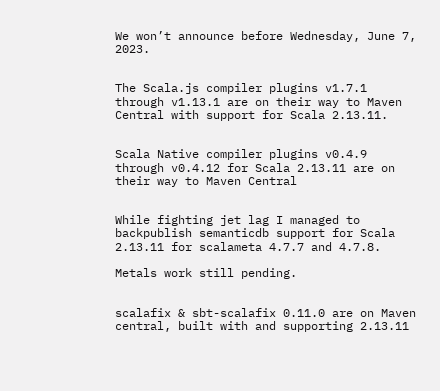We won’t announce before Wednesday, June 7, 2023.


The Scala.js compiler plugins v1.7.1 through v1.13.1 are on their way to Maven Central with support for Scala 2.13.11.


Scala Native compiler plugins v0.4.9 through v0.4.12 for Scala 2.13.11 are on their way to Maven Central


While fighting jet lag I managed to backpublish semanticdb support for Scala 2.13.11 for scalameta 4.7.7 and 4.7.8.

Metals work still pending.


scalafix & sbt-scalafix 0.11.0 are on Maven central, built with and supporting 2.13.11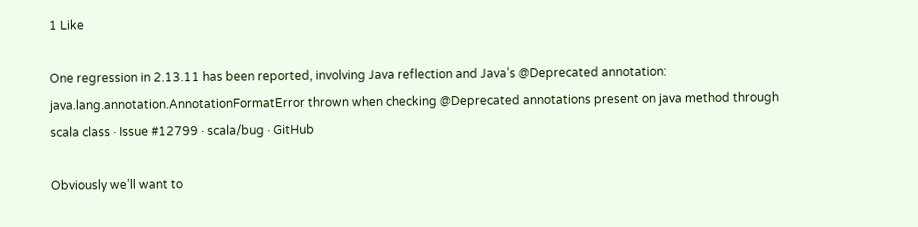1 Like

One regression in 2.13.11 has been reported, involving Java reflection and Java’s @Deprecated annotation: java.lang.annotation.AnnotationFormatError thrown when checking @Deprecated annotations present on java method through scala class · Issue #12799 · scala/bug · GitHub

Obviously we’ll want to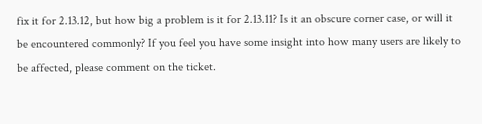fix it for 2.13.12, but how big a problem is it for 2.13.11? Is it an obscure corner case, or will it be encountered commonly? If you feel you have some insight into how many users are likely to be affected, please comment on the ticket.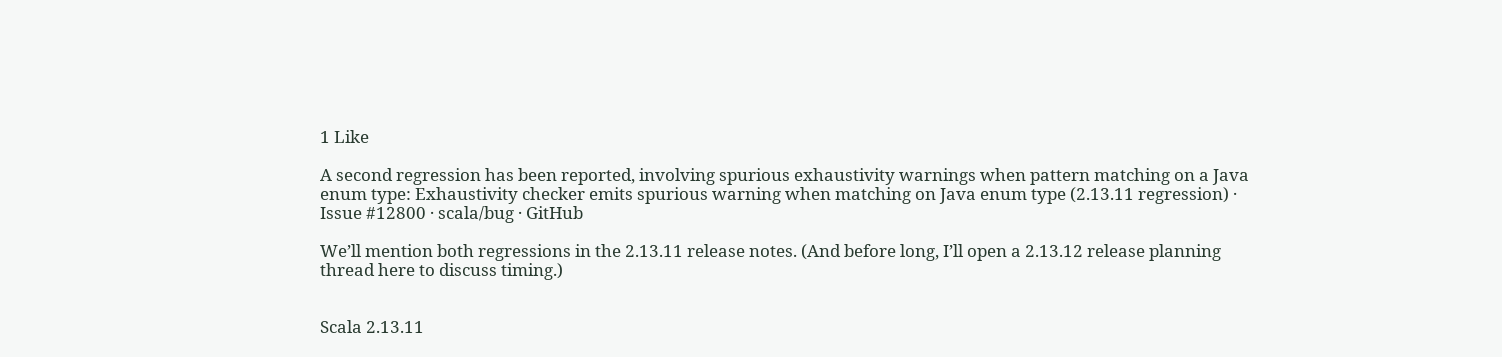1 Like

A second regression has been reported, involving spurious exhaustivity warnings when pattern matching on a Java enum type: Exhaustivity checker emits spurious warning when matching on Java enum type (2.13.11 regression) · Issue #12800 · scala/bug · GitHub

We’ll mention both regressions in the 2.13.11 release notes. (And before long, I’ll open a 2.13.12 release planning thread here to discuss timing.)


Scala 2.13.11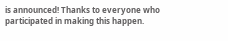is announced! Thanks to everyone who participated in making this happen.